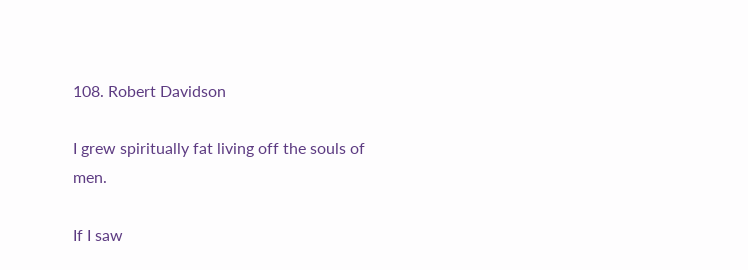108. Robert Davidson

I grew spiritually fat living off the souls of men.

If I saw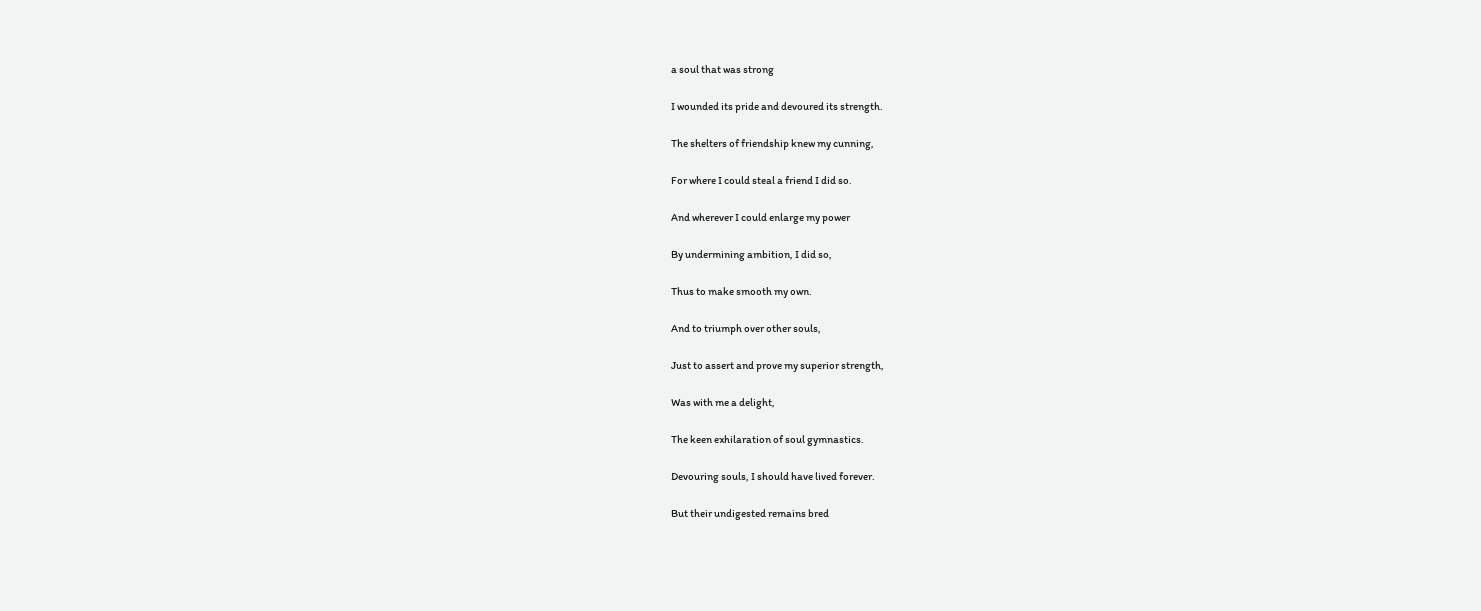a soul that was strong

I wounded its pride and devoured its strength.

The shelters of friendship knew my cunning,

For where I could steal a friend I did so.

And wherever I could enlarge my power

By undermining ambition, I did so,

Thus to make smooth my own.

And to triumph over other souls,

Just to assert and prove my superior strength,

Was with me a delight,

The keen exhilaration of soul gymnastics.

Devouring souls, I should have lived forever.

But their undigested remains bred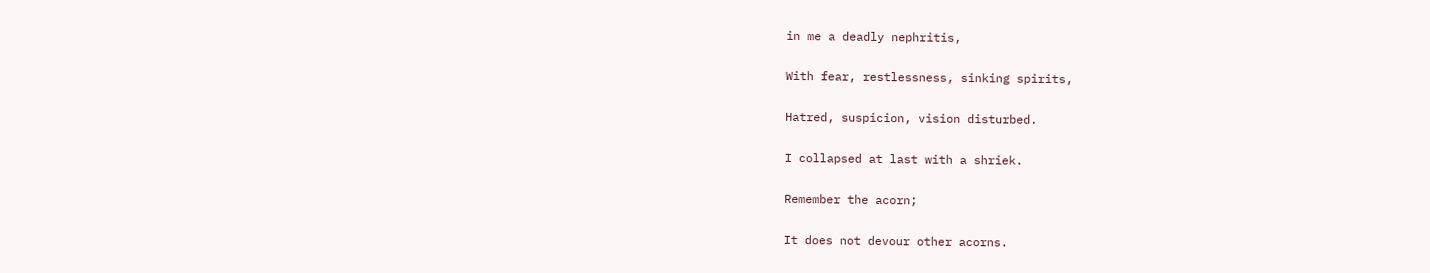in me a deadly nephritis,

With fear, restlessness, sinking spirits,

Hatred, suspicion, vision disturbed.

I collapsed at last with a shriek.

Remember the acorn;

It does not devour other acorns.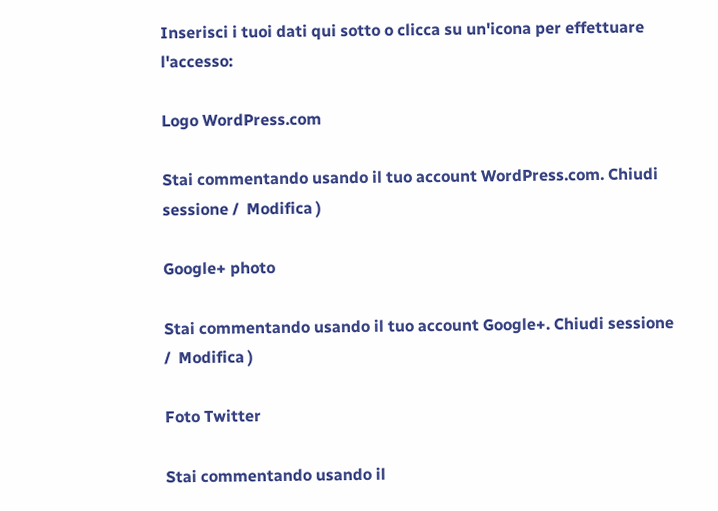Inserisci i tuoi dati qui sotto o clicca su un'icona per effettuare l'accesso:

Logo WordPress.com

Stai commentando usando il tuo account WordPress.com. Chiudi sessione /  Modifica )

Google+ photo

Stai commentando usando il tuo account Google+. Chiudi sessione /  Modifica )

Foto Twitter

Stai commentando usando il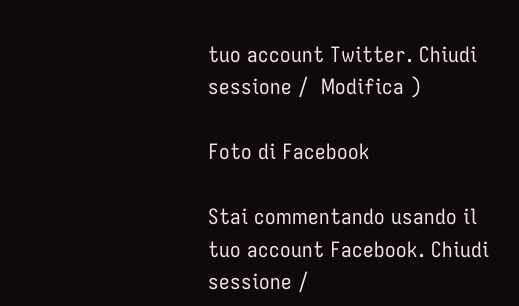tuo account Twitter. Chiudi sessione /  Modifica )

Foto di Facebook

Stai commentando usando il tuo account Facebook. Chiudi sessione /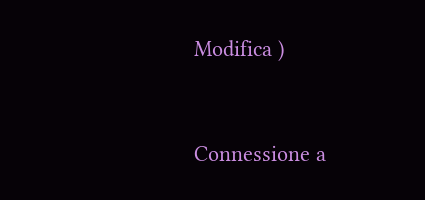Modifica )


Connessione a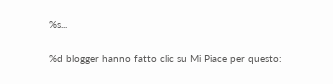%s...

%d blogger hanno fatto clic su Mi Piace per questo: